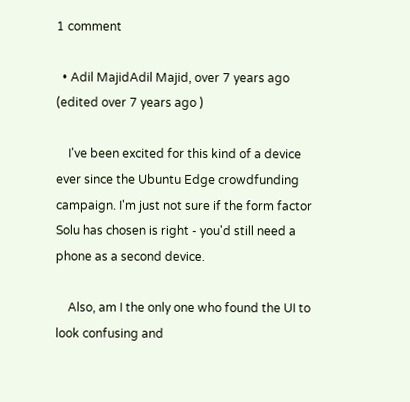1 comment

  • Adil MajidAdil Majid, over 7 years ago (edited over 7 years ago )

    I've been excited for this kind of a device ever since the Ubuntu Edge crowdfunding campaign. I'm just not sure if the form factor Solu has chosen is right - you'd still need a phone as a second device.

    Also, am I the only one who found the UI to look confusing and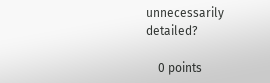unnecessarily detailed?

    0 points